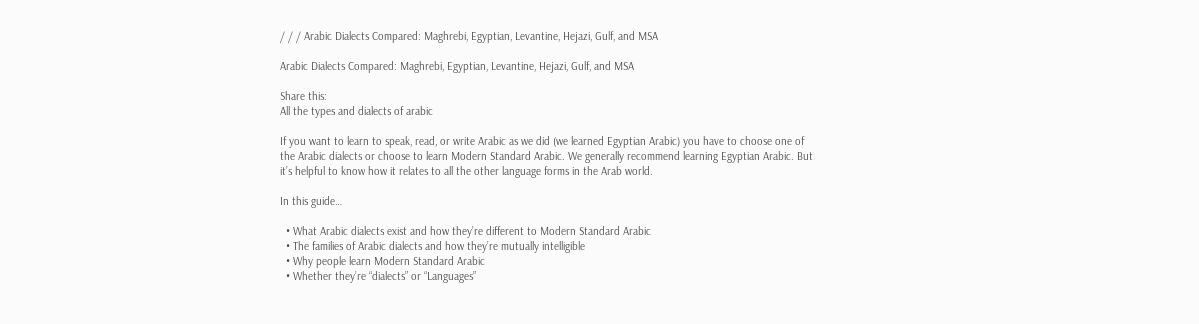/ / / Arabic Dialects Compared: Maghrebi, Egyptian, Levantine, Hejazi, Gulf, and MSA

Arabic Dialects Compared: Maghrebi, Egyptian, Levantine, Hejazi, Gulf, and MSA

Share this:
All the types and dialects of arabic

If you want to learn to speak, read, or write Arabic as we did (we learned Egyptian Arabic) you have to choose one of the Arabic dialects or choose to learn Modern Standard Arabic. We generally recommend learning Egyptian Arabic. But it’s helpful to know how it relates to all the other language forms in the Arab world.

In this guide…

  • What Arabic dialects exist and how they’re different to Modern Standard Arabic
  • The families of Arabic dialects and how they’re mutually intelligible
  • Why people learn Modern Standard Arabic
  • Whether they’re “dialects” or “Languages”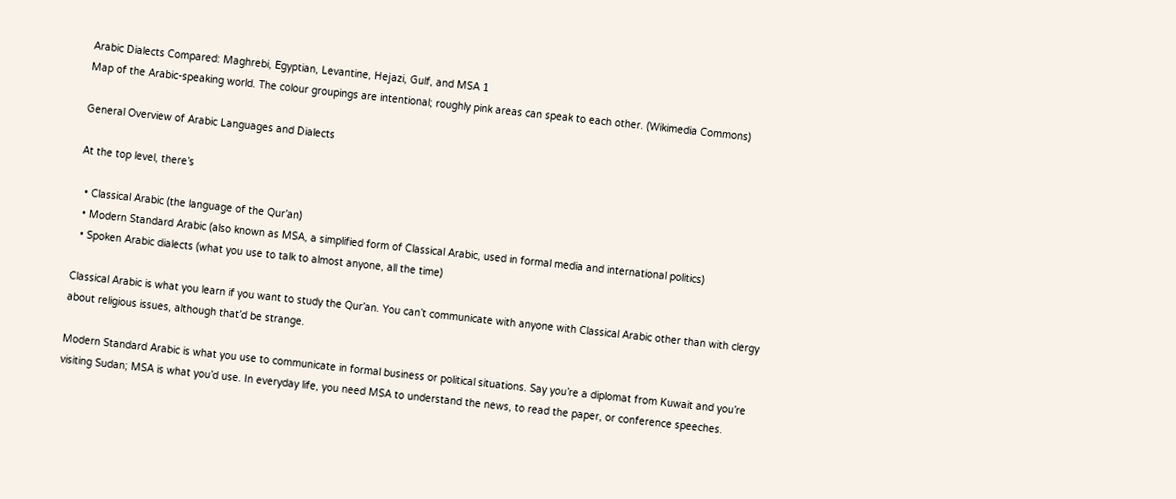Arabic Dialects Compared: Maghrebi, Egyptian, Levantine, Hejazi, Gulf, and MSA 1
Map of the Arabic-speaking world. The colour groupings are intentional; roughly pink areas can speak to each other. (Wikimedia Commons)

General Overview of Arabic Languages and Dialects

At the top level, there’s

  • Classical Arabic (the language of the Qur’an)
  • Modern Standard Arabic (also known as MSA, a simplified form of Classical Arabic, used in formal media and international politics)
  • Spoken Arabic dialects (what you use to talk to almost anyone, all the time)

Classical Arabic is what you learn if you want to study the Qur’an. You can’t communicate with anyone with Classical Arabic other than with clergy about religious issues, although that’d be strange.

Modern Standard Arabic is what you use to communicate in formal business or political situations. Say you’re a diplomat from Kuwait and you’re visiting Sudan; MSA is what you’d use. In everyday life, you need MSA to understand the news, to read the paper, or conference speeches.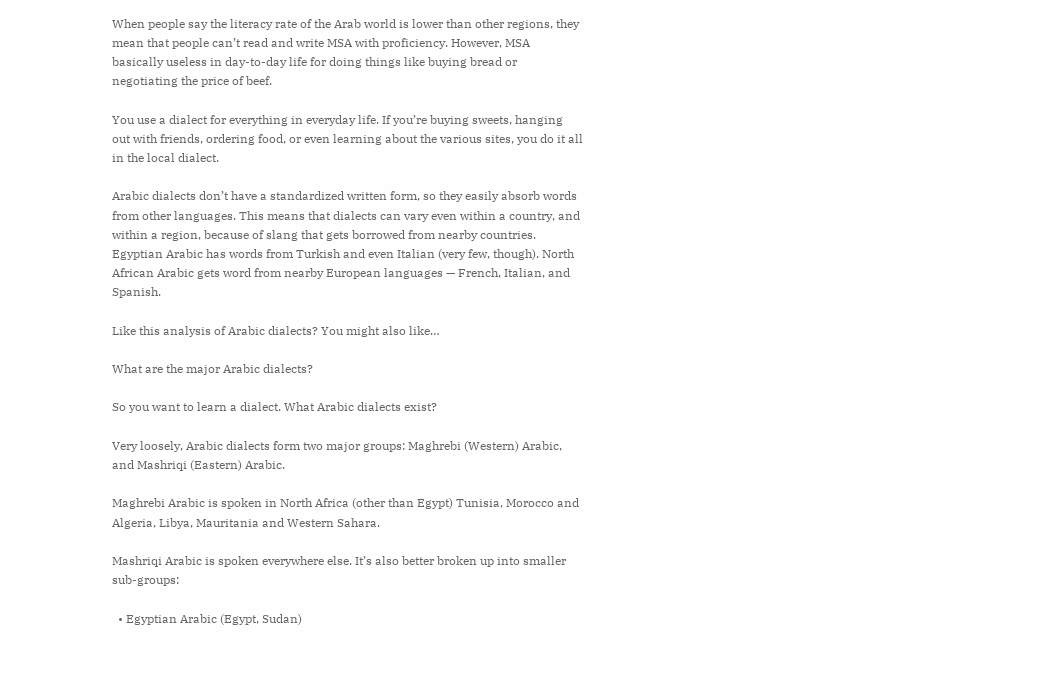When people say the literacy rate of the Arab world is lower than other regions, they mean that people can’t read and write MSA with proficiency. However, MSA basically useless in day-to-day life for doing things like buying bread or negotiating the price of beef.

You use a dialect for everything in everyday life. If you’re buying sweets, hanging out with friends, ordering food, or even learning about the various sites, you do it all in the local dialect.

Arabic dialects don’t have a standardized written form, so they easily absorb words from other languages. This means that dialects can vary even within a country, and within a region, because of slang that gets borrowed from nearby countries. Egyptian Arabic has words from Turkish and even Italian (very few, though). North African Arabic gets word from nearby European languages — French, Italian, and Spanish.

Like this analysis of Arabic dialects? You might also like…

What are the major Arabic dialects?

So you want to learn a dialect. What Arabic dialects exist?

Very loosely, Arabic dialects form two major groups: Maghrebi (Western) Arabic, and Mashriqi (Eastern) Arabic.

Maghrebi Arabic is spoken in North Africa (other than Egypt) Tunisia, Morocco and Algeria, Libya, Mauritania and Western Sahara.

Mashriqi Arabic is spoken everywhere else. It’s also better broken up into smaller sub-groups:

  • Egyptian Arabic (Egypt, Sudan)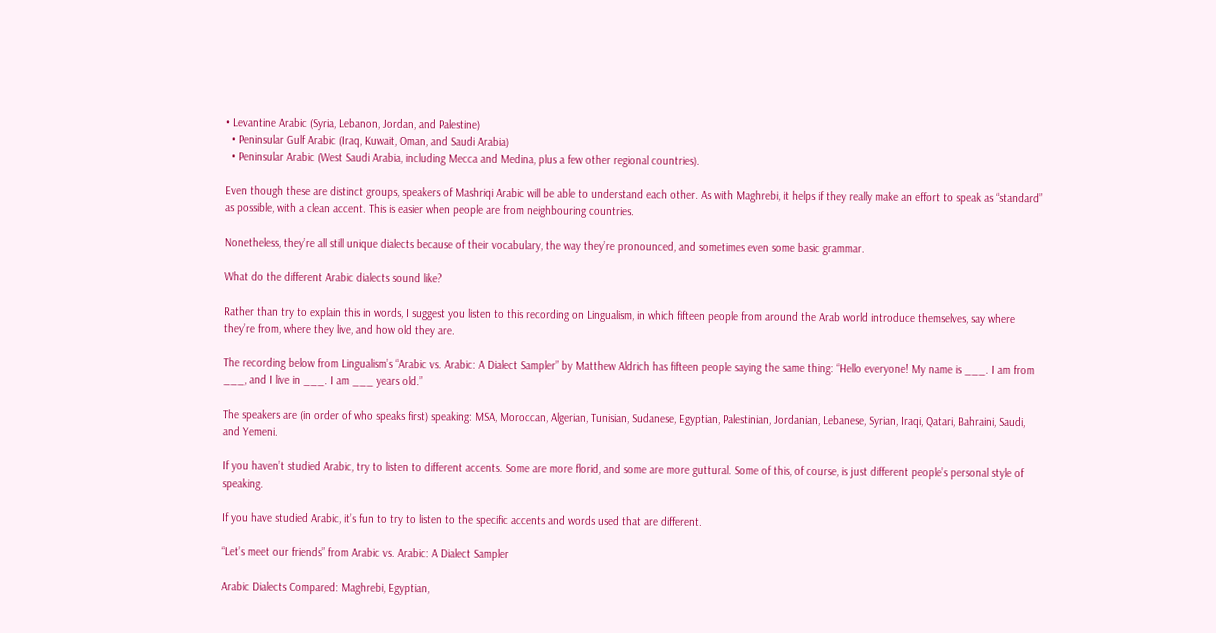• Levantine Arabic (Syria, Lebanon, Jordan, and Palestine)
  • Peninsular Gulf Arabic (Iraq, Kuwait, Oman, and Saudi Arabia)
  • Peninsular Arabic (West Saudi Arabia, including Mecca and Medina, plus a few other regional countries).

Even though these are distinct groups, speakers of Mashriqi Arabic will be able to understand each other. As with Maghrebi, it helps if they really make an effort to speak as “standard” as possible, with a clean accent. This is easier when people are from neighbouring countries.

Nonetheless, they’re all still unique dialects because of their vocabulary, the way they’re pronounced, and sometimes even some basic grammar.

What do the different Arabic dialects sound like?

Rather than try to explain this in words, I suggest you listen to this recording on Lingualism, in which fifteen people from around the Arab world introduce themselves, say where they’re from, where they live, and how old they are.

The recording below from Lingualism’s “Arabic vs. Arabic: A Dialect Sampler” by Matthew Aldrich has fifteen people saying the same thing: “Hello everyone! My name is ___. I am from ___, and I live in ___. I am ___ years old.”

The speakers are (in order of who speaks first) speaking: MSA, Moroccan, Algerian, Tunisian, Sudanese, Egyptian, Palestinian, Jordanian, Lebanese, Syrian, Iraqi, Qatari, Bahraini, Saudi, and Yemeni.

If you haven’t studied Arabic, try to listen to different accents. Some are more florid, and some are more guttural. Some of this, of course, is just different people’s personal style of speaking.

If you have studied Arabic, it’s fun to try to listen to the specific accents and words used that are different.

“Let’s meet our friends” from Arabic vs. Arabic: A Dialect Sampler

Arabic Dialects Compared: Maghrebi, Egyptian,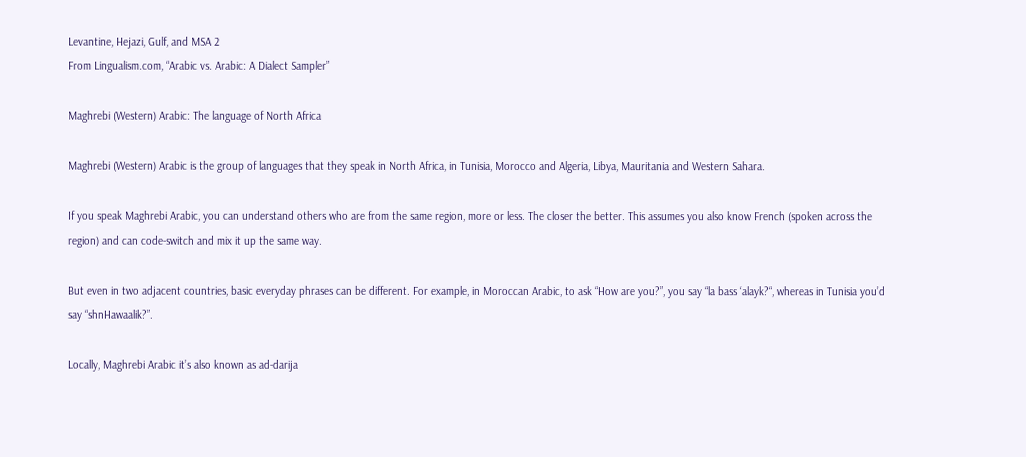Levantine, Hejazi, Gulf, and MSA 2
From Lingualism.com, “Arabic vs. Arabic: A Dialect Sampler”

Maghrebi (Western) Arabic: The language of North Africa

Maghrebi (Western) Arabic is the group of languages that they speak in North Africa, in Tunisia, Morocco and Algeria, Libya, Mauritania and Western Sahara.

If you speak Maghrebi Arabic, you can understand others who are from the same region, more or less. The closer the better. This assumes you also know French (spoken across the region) and can code-switch and mix it up the same way.

But even in two adjacent countries, basic everyday phrases can be different. For example, in Moroccan Arabic, to ask “How are you?”, you say “la bass ‘alayk?“, whereas in Tunisia you’d say “shnHawaalik?”.

Locally, Maghrebi Arabic it’s also known as ad-darija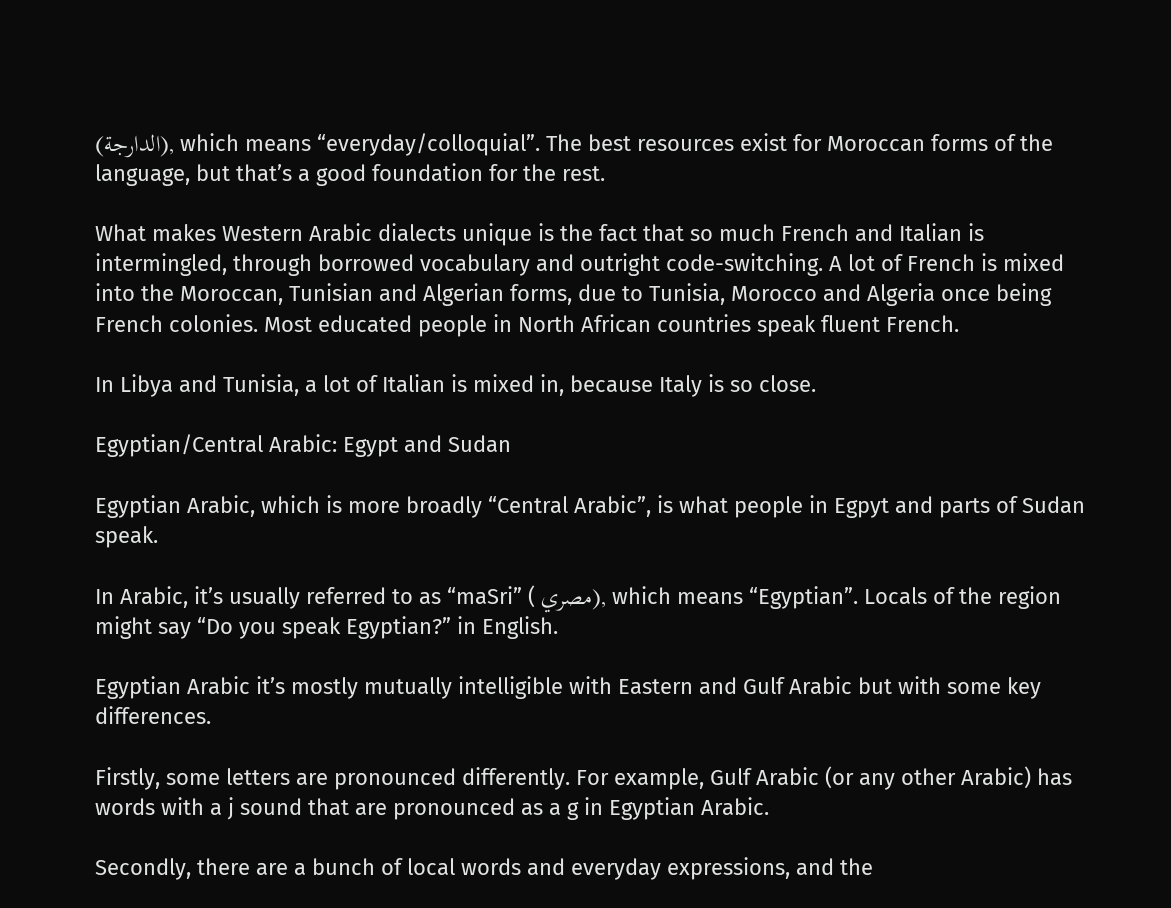(الدارجة), which means “everyday/colloquial”. The best resources exist for Moroccan forms of the language, but that’s a good foundation for the rest.

What makes Western Arabic dialects unique is the fact that so much French and Italian is intermingled, through borrowed vocabulary and outright code-switching. A lot of French is mixed into the Moroccan, Tunisian and Algerian forms, due to Tunisia, Morocco and Algeria once being French colonies. Most educated people in North African countries speak fluent French.

In Libya and Tunisia, a lot of Italian is mixed in, because Italy is so close.

Egyptian/Central Arabic: Egypt and Sudan

Egyptian Arabic, which is more broadly “Central Arabic”, is what people in Egpyt and parts of Sudan speak.

In Arabic, it’s usually referred to as “maSri” ( مصري), which means “Egyptian”. Locals of the region might say “Do you speak Egyptian?” in English.

Egyptian Arabic it’s mostly mutually intelligible with Eastern and Gulf Arabic but with some key differences.

Firstly, some letters are pronounced differently. For example, Gulf Arabic (or any other Arabic) has words with a j sound that are pronounced as a g in Egyptian Arabic.

Secondly, there are a bunch of local words and everyday expressions, and the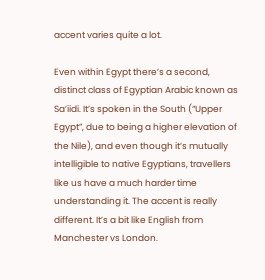accent varies quite a lot.

Even within Egypt there’s a second, distinct class of Egyptian Arabic known as Sa’iidi. It’s spoken in the South (“Upper Egypt”, due to being a higher elevation of the Nile), and even though it’s mutually intelligible to native Egyptians, travellers like us have a much harder time understanding it. The accent is really different. It’s a bit like English from Manchester vs London.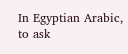In Egyptian Arabic, to ask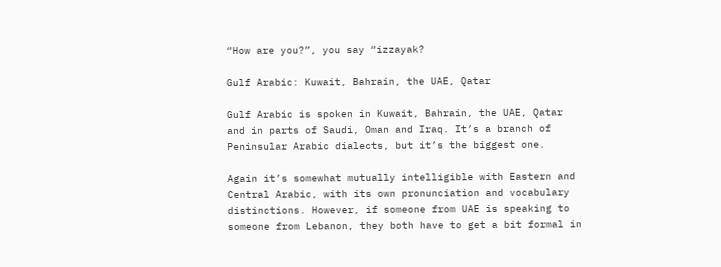“How are you?”, you say “izzayak?

Gulf Arabic: Kuwait, Bahrain, the UAE, Qatar

Gulf Arabic is spoken in Kuwait, Bahrain, the UAE, Qatar and in parts of Saudi, Oman and Iraq. It’s a branch of Peninsular Arabic dialects, but it’s the biggest one.

Again it’s somewhat mutually intelligible with Eastern and Central Arabic, with its own pronunciation and vocabulary distinctions. However, if someone from UAE is speaking to someone from Lebanon, they both have to get a bit formal in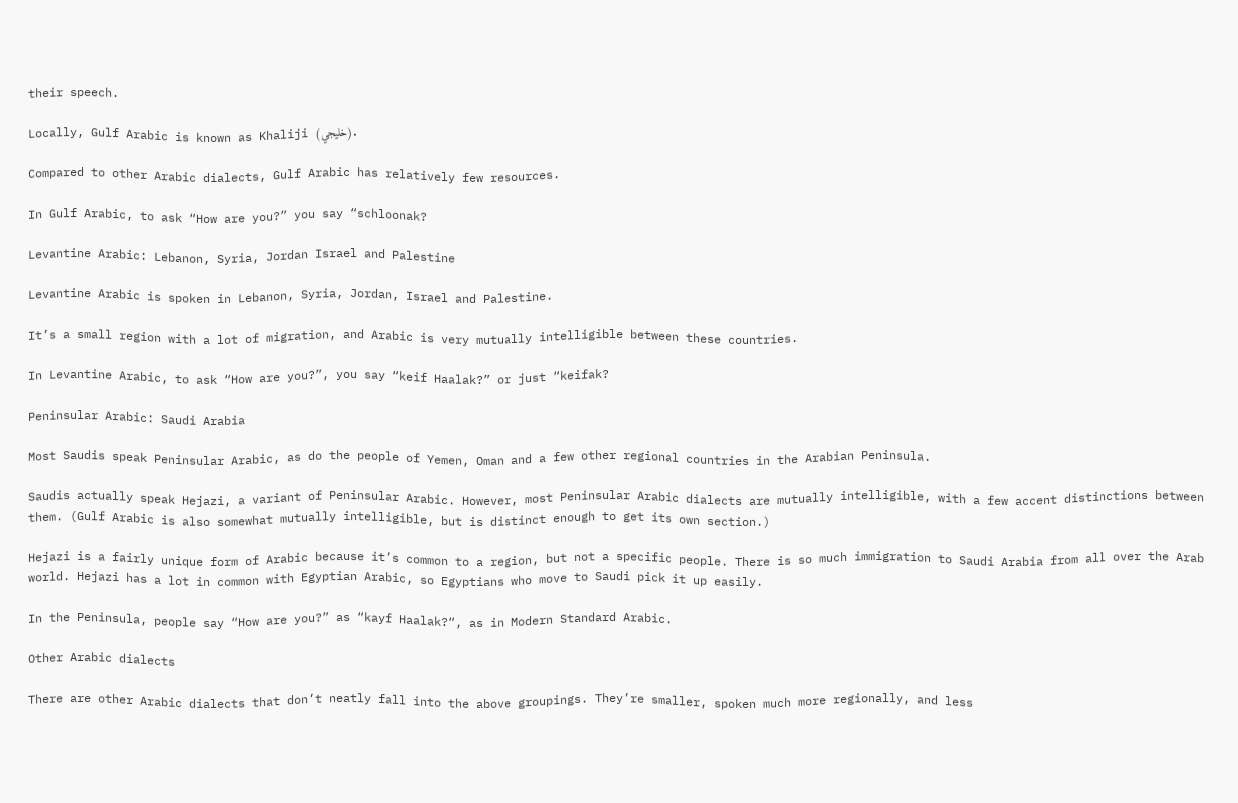their speech.

Locally, Gulf Arabic is known as Khaliji (خليجي).

Compared to other Arabic dialects, Gulf Arabic has relatively few resources.

In Gulf Arabic, to ask “How are you?” you say “schloonak?

Levantine Arabic: Lebanon, Syria, Jordan Israel and Palestine

Levantine Arabic is spoken in Lebanon, Syria, Jordan, Israel and Palestine.

It’s a small region with a lot of migration, and Arabic is very mutually intelligible between these countries.

In Levantine Arabic, to ask “How are you?”, you say “keif Haalak?” or just “keifak?

Peninsular Arabic: Saudi Arabia

Most Saudis speak Peninsular Arabic, as do the people of Yemen, Oman and a few other regional countries in the Arabian Peninsula.

Saudis actually speak Hejazi, a variant of Peninsular Arabic. However, most Peninsular Arabic dialects are mutually intelligible, with a few accent distinctions between them. (Gulf Arabic is also somewhat mutually intelligible, but is distinct enough to get its own section.)

Hejazi is a fairly unique form of Arabic because it’s common to a region, but not a specific people. There is so much immigration to Saudi Arabia from all over the Arab world. Hejazi has a lot in common with Egyptian Arabic, so Egyptians who move to Saudi pick it up easily.

In the Peninsula, people say “How are you?” as “kayf Haalak?“, as in Modern Standard Arabic.

Other Arabic dialects

There are other Arabic dialects that don’t neatly fall into the above groupings. They’re smaller, spoken much more regionally, and less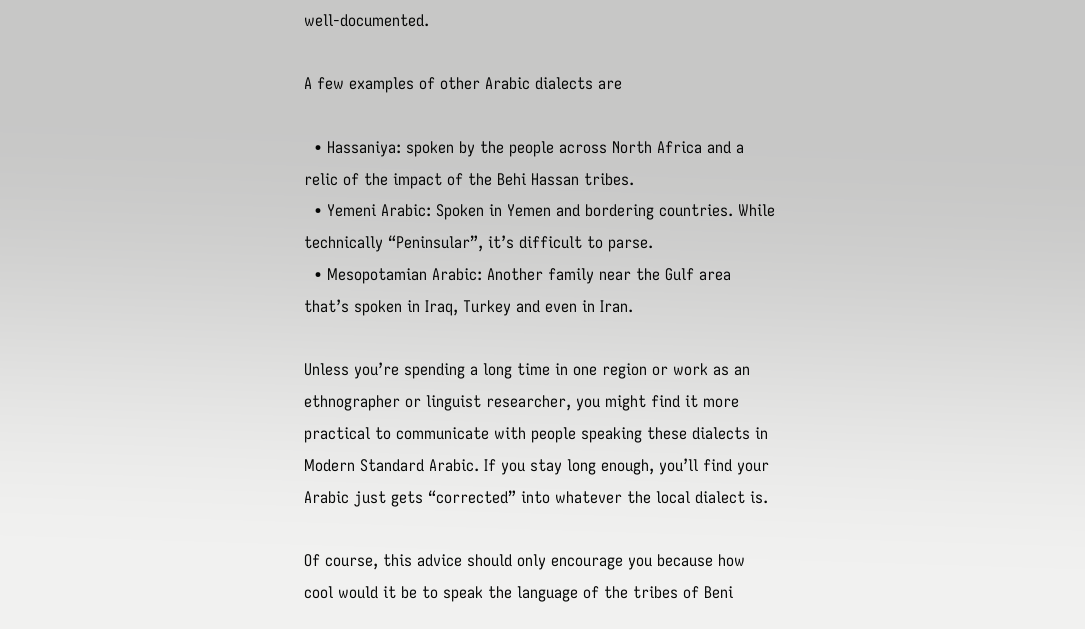well-documented.

A few examples of other Arabic dialects are

  • Hassaniya: spoken by the people across North Africa and a relic of the impact of the Behi Hassan tribes.
  • Yemeni Arabic: Spoken in Yemen and bordering countries. While technically “Peninsular”, it’s difficult to parse.
  • Mesopotamian Arabic: Another family near the Gulf area that’s spoken in Iraq, Turkey and even in Iran.

Unless you’re spending a long time in one region or work as an ethnographer or linguist researcher, you might find it more practical to communicate with people speaking these dialects in Modern Standard Arabic. If you stay long enough, you’ll find your Arabic just gets “corrected” into whatever the local dialect is.

Of course, this advice should only encourage you because how cool would it be to speak the language of the tribes of Beni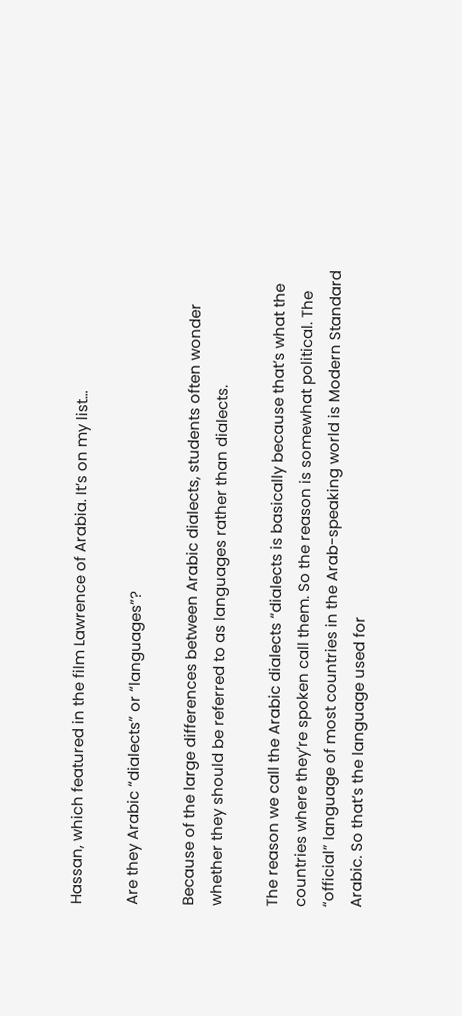Hassan, which featured in the film Lawrence of Arabia. It’s on my list…

Are they Arabic “dialects” or “languages”?

Because of the large differences between Arabic dialects, students often wonder whether they should be referred to as languages rather than dialects.

The reason we call the Arabic dialects “dialects is basically because that’s what the countries where they’re spoken call them. So the reason is somewhat political. The “official” language of most countries in the Arab-speaking world is Modern Standard Arabic. So that’s the language used for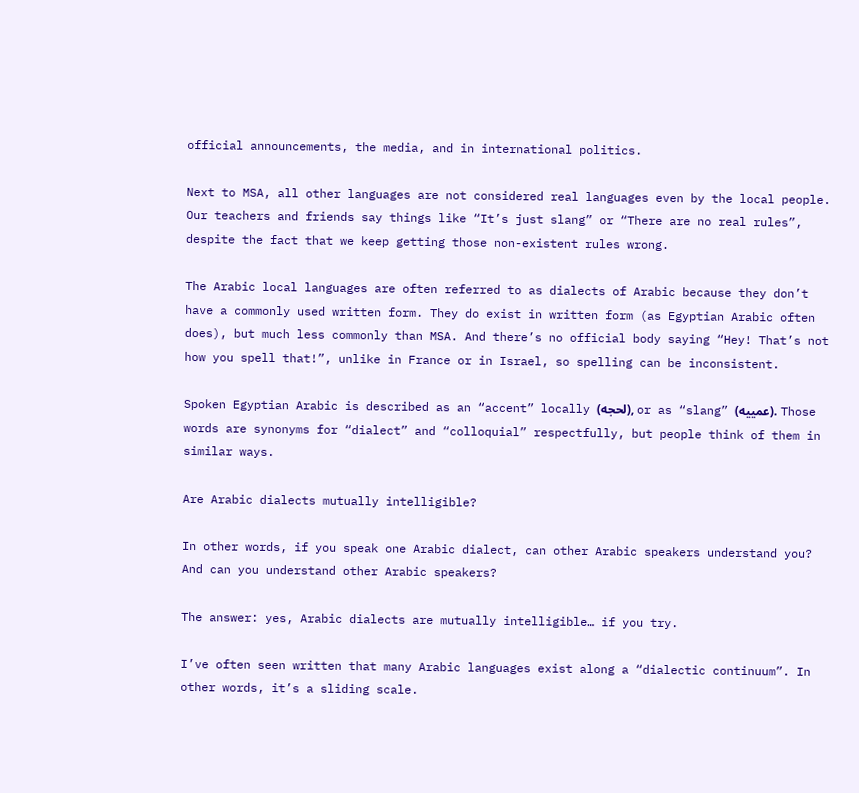official announcements, the media, and in international politics.

Next to MSA, all other languages are not considered real languages even by the local people. Our teachers and friends say things like “It’s just slang” or “There are no real rules”, despite the fact that we keep getting those non-existent rules wrong.

The Arabic local languages are often referred to as dialects of Arabic because they don’t have a commonly used written form. They do exist in written form (as Egyptian Arabic often does), but much less commonly than MSA. And there’s no official body saying “Hey! That’s not how you spell that!”, unlike in France or in Israel, so spelling can be inconsistent.

Spoken Egyptian Arabic is described as an “accent” locally (لحجه), or as “slang” (عمييه). Those words are synonyms for “dialect” and “colloquial” respectfully, but people think of them in similar ways.

Are Arabic dialects mutually intelligible?

In other words, if you speak one Arabic dialect, can other Arabic speakers understand you? And can you understand other Arabic speakers?

The answer: yes, Arabic dialects are mutually intelligible… if you try.

I’ve often seen written that many Arabic languages exist along a “dialectic continuum”. In other words, it’s a sliding scale.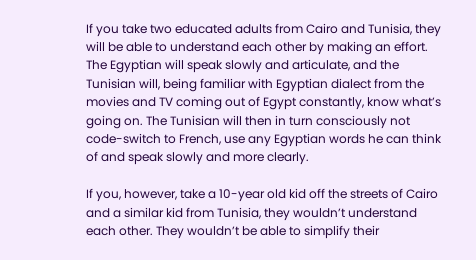If you take two educated adults from Cairo and Tunisia, they will be able to understand each other by making an effort. The Egyptian will speak slowly and articulate, and the Tunisian will, being familiar with Egyptian dialect from the movies and TV coming out of Egypt constantly, know what’s going on. The Tunisian will then in turn consciously not code-switch to French, use any Egyptian words he can think of and speak slowly and more clearly.

If you, however, take a 10-year old kid off the streets of Cairo and a similar kid from Tunisia, they wouldn’t understand each other. They wouldn’t be able to simplify their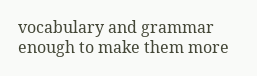vocabulary and grammar enough to make them more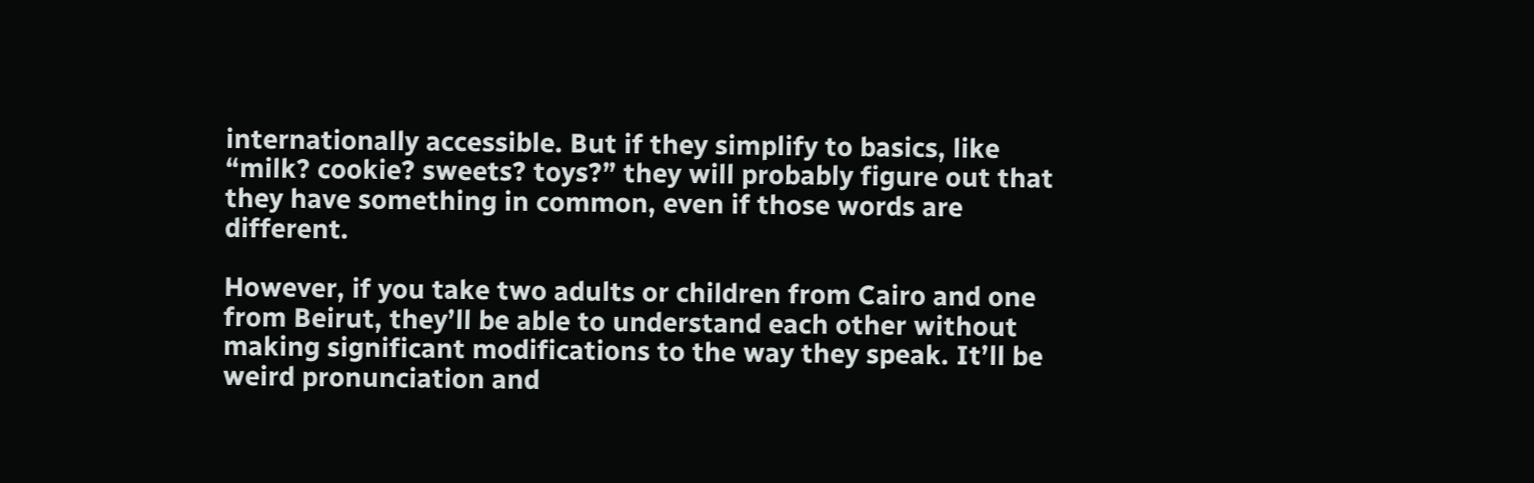internationally accessible. But if they simplify to basics, like “milk? cookie? sweets? toys?” they will probably figure out that they have something in common, even if those words are different.

However, if you take two adults or children from Cairo and one from Beirut, they’ll be able to understand each other without making significant modifications to the way they speak. It’ll be weird pronunciation and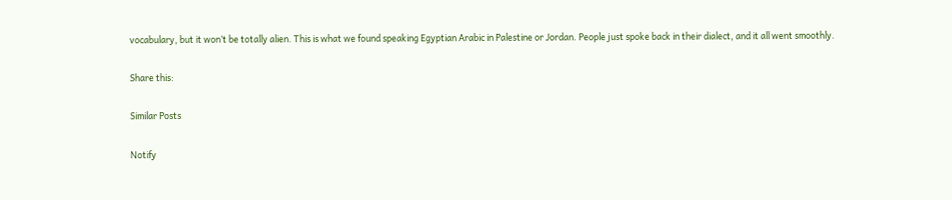vocabulary, but it won’t be totally alien. This is what we found speaking Egyptian Arabic in Palestine or Jordan. People just spoke back in their dialect, and it all went smoothly.

Share this:

Similar Posts

Notify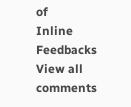of
Inline Feedbacks
View all comments